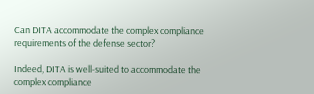Can DITA accommodate the complex compliance requirements of the defense sector?

Indeed, DITA is well-suited to accommodate the complex compliance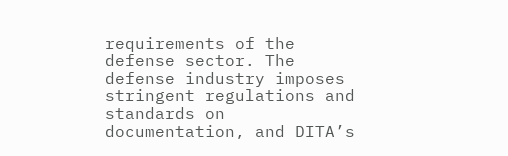requirements of the defense sector. The defense industry imposes stringent regulations and standards on documentation, and DITA’s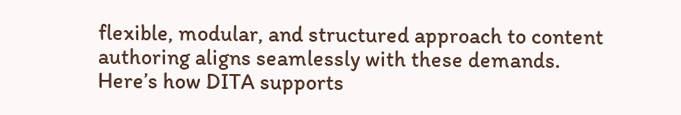flexible, modular, and structured approach to content authoring aligns seamlessly with these demands. Here’s how DITA supports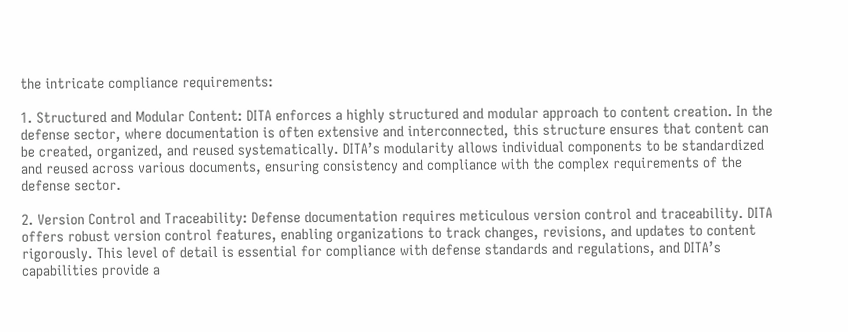the intricate compliance requirements:

1. Structured and Modular Content: DITA enforces a highly structured and modular approach to content creation. In the defense sector, where documentation is often extensive and interconnected, this structure ensures that content can be created, organized, and reused systematically. DITA’s modularity allows individual components to be standardized and reused across various documents, ensuring consistency and compliance with the complex requirements of the defense sector.

2. Version Control and Traceability: Defense documentation requires meticulous version control and traceability. DITA offers robust version control features, enabling organizations to track changes, revisions, and updates to content rigorously. This level of detail is essential for compliance with defense standards and regulations, and DITA’s capabilities provide a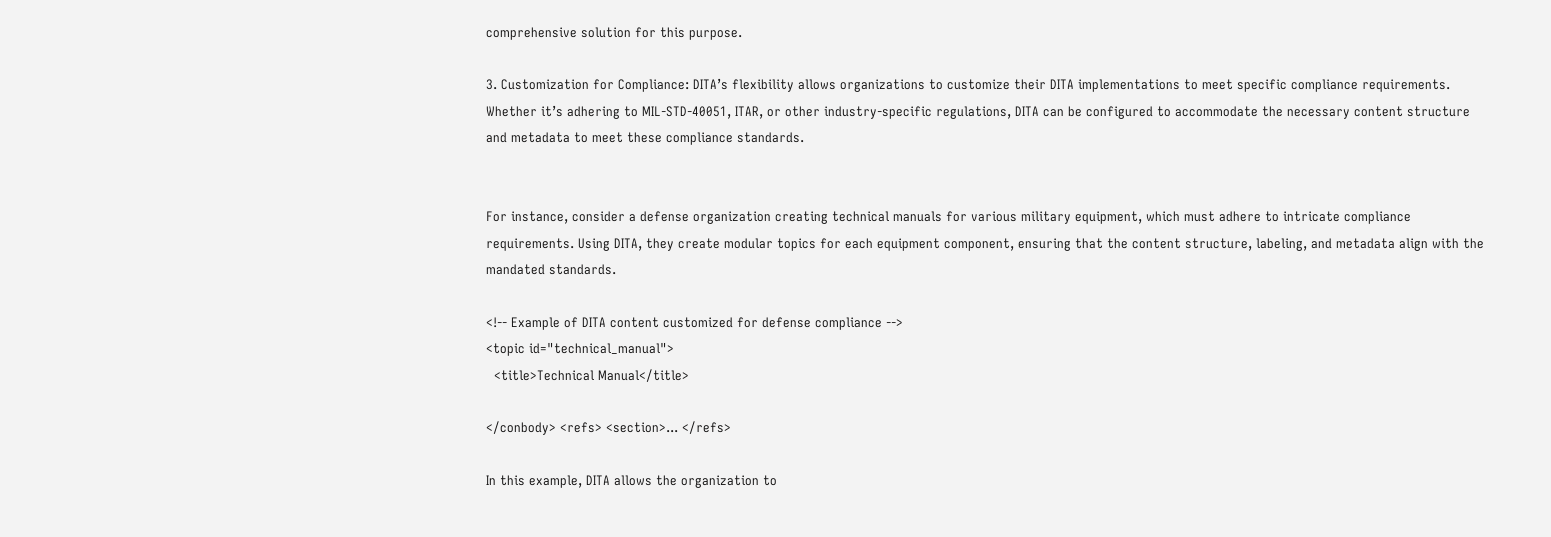comprehensive solution for this purpose.

3. Customization for Compliance: DITA’s flexibility allows organizations to customize their DITA implementations to meet specific compliance requirements. Whether it’s adhering to MIL-STD-40051, ITAR, or other industry-specific regulations, DITA can be configured to accommodate the necessary content structure and metadata to meet these compliance standards.


For instance, consider a defense organization creating technical manuals for various military equipment, which must adhere to intricate compliance requirements. Using DITA, they create modular topics for each equipment component, ensuring that the content structure, labeling, and metadata align with the mandated standards.

<!-- Example of DITA content customized for defense compliance -->
<topic id="technical_manual">
  <title>Technical Manual</title>

</conbody> <refs> <section>... </refs>

In this example, DITA allows the organization to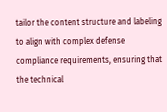tailor the content structure and labeling to align with complex defense compliance requirements, ensuring that the technical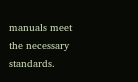manuals meet the necessary standards.